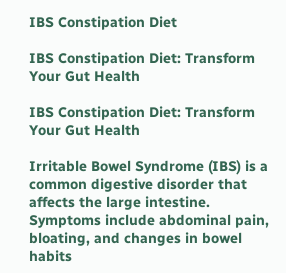IBS Constipation Diet

IBS Constipation Diet: Transform Your Gut Health

IBS Constipation Diet: Transform Your Gut Health

Irritable Bowel Syndrome (IBS) is a common digestive disorder that affects the large intestine. Symptoms include abdominal pain, bloating, and changes in bowel habits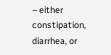– either constipation, diarrhea, or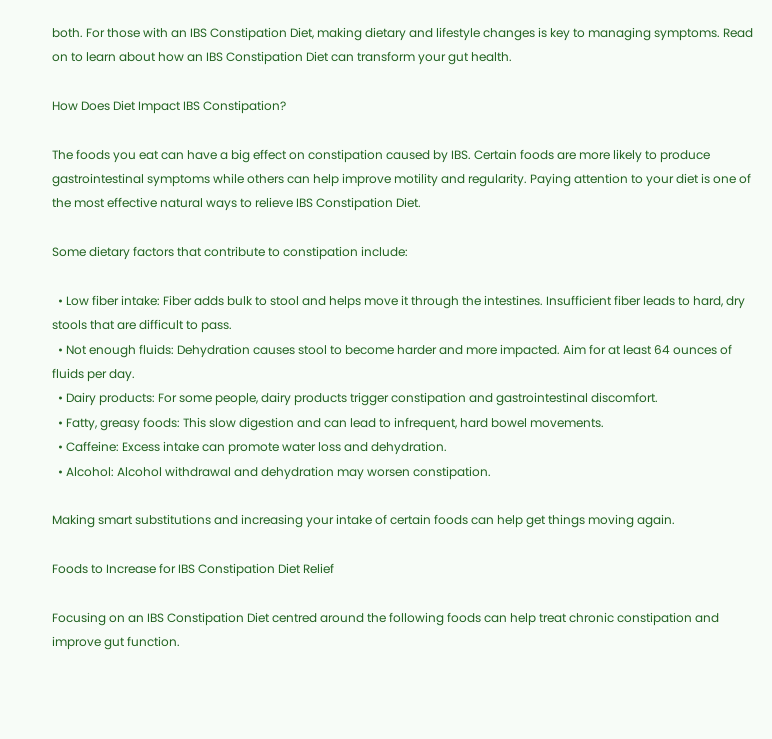both. For those with an IBS Constipation Diet, making dietary and lifestyle changes is key to managing symptoms. Read on to learn about how an IBS Constipation Diet can transform your gut health.

How Does Diet Impact IBS Constipation?

The foods you eat can have a big effect on constipation caused by IBS. Certain foods are more likely to produce gastrointestinal symptoms while others can help improve motility and regularity. Paying attention to your diet is one of the most effective natural ways to relieve IBS Constipation Diet.

Some dietary factors that contribute to constipation include:

  • Low fiber intake: Fiber adds bulk to stool and helps move it through the intestines. Insufficient fiber leads to hard, dry stools that are difficult to pass.
  • Not enough fluids: Dehydration causes stool to become harder and more impacted. Aim for at least 64 ounces of fluids per day.
  • Dairy products: For some people, dairy products trigger constipation and gastrointestinal discomfort.
  • Fatty, greasy foods: This slow digestion and can lead to infrequent, hard bowel movements.
  • Caffeine: Excess intake can promote water loss and dehydration.
  • Alcohol: Alcohol withdrawal and dehydration may worsen constipation.

Making smart substitutions and increasing your intake of certain foods can help get things moving again.

Foods to Increase for IBS Constipation Diet Relief

Focusing on an IBS Constipation Diet centred around the following foods can help treat chronic constipation and improve gut function.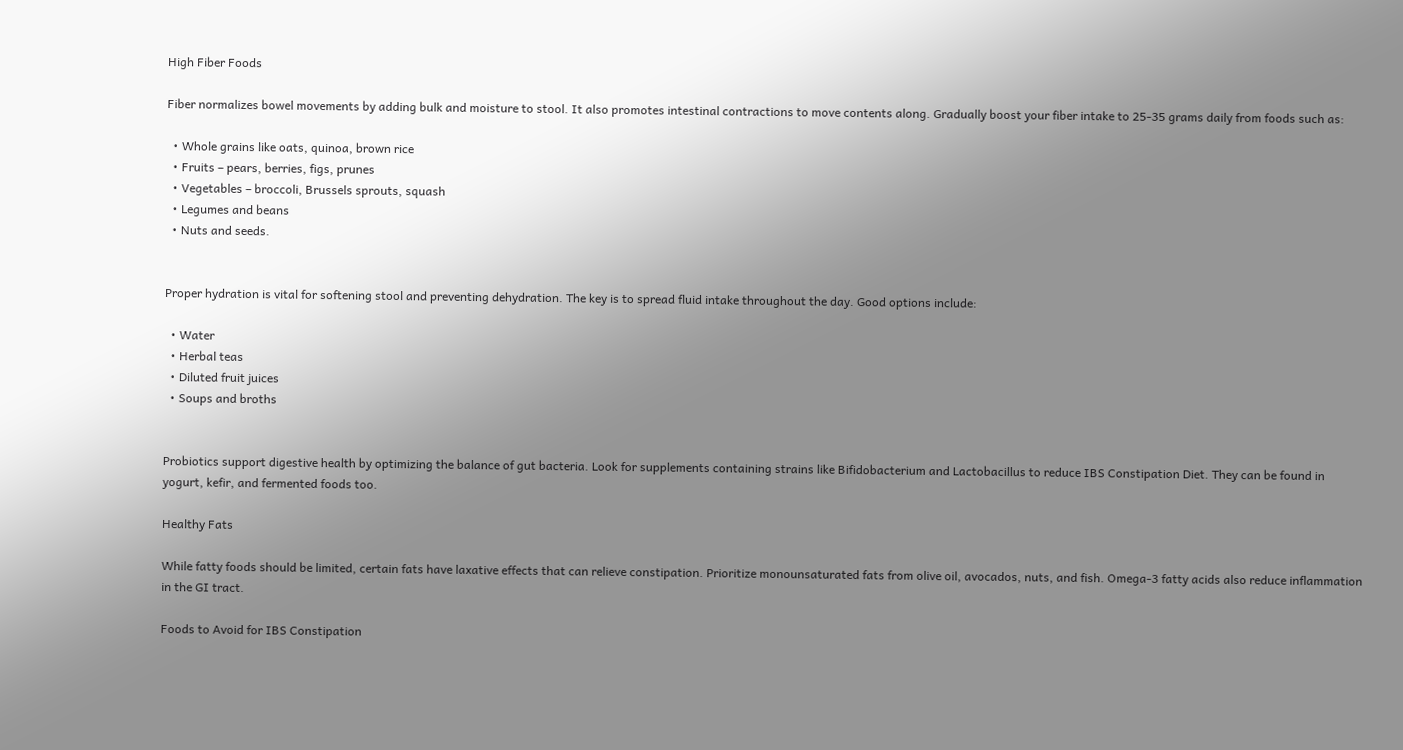High Fiber Foods

Fiber normalizes bowel movements by adding bulk and moisture to stool. It also promotes intestinal contractions to move contents along. Gradually boost your fiber intake to 25-35 grams daily from foods such as:

  • Whole grains like oats, quinoa, brown rice
  • Fruits – pears, berries, figs, prunes
  • Vegetables – broccoli, Brussels sprouts, squash
  • Legumes and beans
  • Nuts and seeds.


Proper hydration is vital for softening stool and preventing dehydration. The key is to spread fluid intake throughout the day. Good options include:

  • Water
  • Herbal teas
  • Diluted fruit juices
  • Soups and broths


Probiotics support digestive health by optimizing the balance of gut bacteria. Look for supplements containing strains like Bifidobacterium and Lactobacillus to reduce IBS Constipation Diet. They can be found in yogurt, kefir, and fermented foods too.

Healthy Fats

While fatty foods should be limited, certain fats have laxative effects that can relieve constipation. Prioritize monounsaturated fats from olive oil, avocados, nuts, and fish. Omega-3 fatty acids also reduce inflammation in the GI tract.

Foods to Avoid for IBS Constipation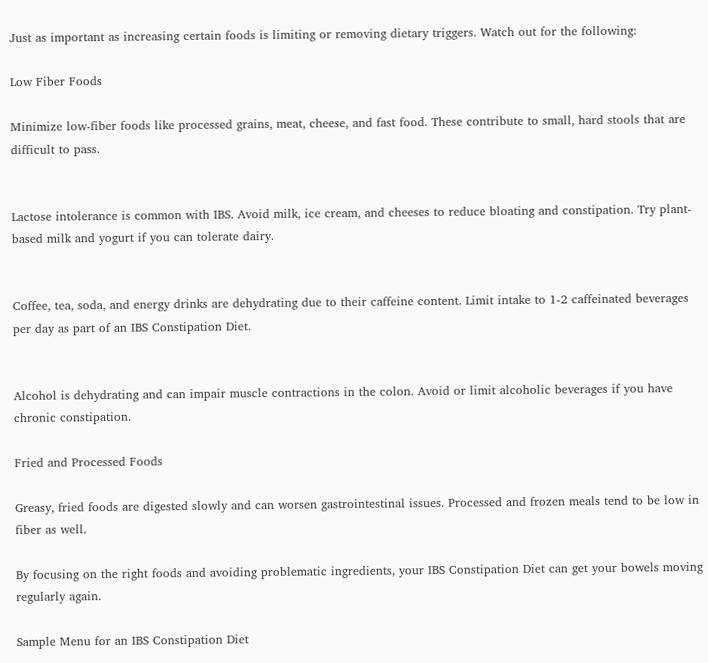Just as important as increasing certain foods is limiting or removing dietary triggers. Watch out for the following:

Low Fiber Foods

Minimize low-fiber foods like processed grains, meat, cheese, and fast food. These contribute to small, hard stools that are difficult to pass.


Lactose intolerance is common with IBS. Avoid milk, ice cream, and cheeses to reduce bloating and constipation. Try plant-based milk and yogurt if you can tolerate dairy.


Coffee, tea, soda, and energy drinks are dehydrating due to their caffeine content. Limit intake to 1-2 caffeinated beverages per day as part of an IBS Constipation Diet.


Alcohol is dehydrating and can impair muscle contractions in the colon. Avoid or limit alcoholic beverages if you have chronic constipation.

Fried and Processed Foods

Greasy, fried foods are digested slowly and can worsen gastrointestinal issues. Processed and frozen meals tend to be low in fiber as well.

By focusing on the right foods and avoiding problematic ingredients, your IBS Constipation Diet can get your bowels moving regularly again.

Sample Menu for an IBS Constipation Diet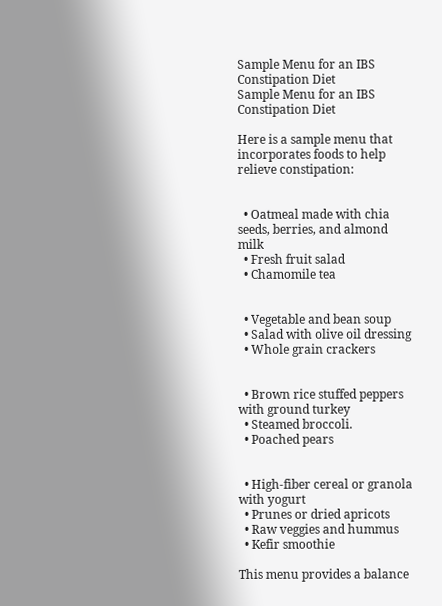Sample Menu for an IBS Constipation Diet
Sample Menu for an IBS Constipation Diet

Here is a sample menu that incorporates foods to help relieve constipation:


  • Oatmeal made with chia seeds, berries, and almond milk
  • Fresh fruit salad
  • Chamomile tea


  • Vegetable and bean soup
  • Salad with olive oil dressing
  • Whole grain crackers


  • Brown rice stuffed peppers with ground turkey
  • Steamed broccoli.
  • Poached pears


  • High-fiber cereal or granola with yogurt
  • Prunes or dried apricots
  • Raw veggies and hummus
  • Kefir smoothie

This menu provides a balance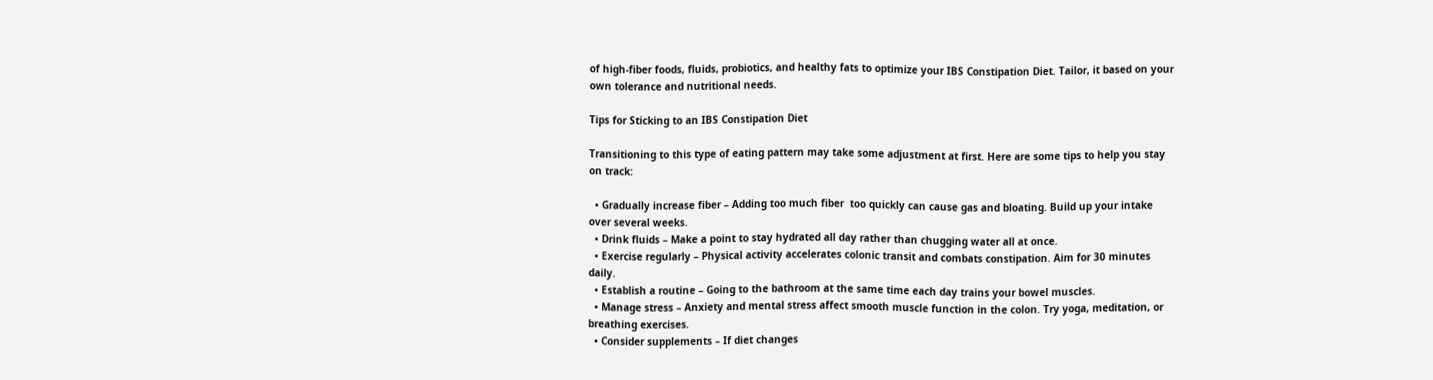of high-fiber foods, fluids, probiotics, and healthy fats to optimize your IBS Constipation Diet. Tailor, it based on your own tolerance and nutritional needs.

Tips for Sticking to an IBS Constipation Diet

Transitioning to this type of eating pattern may take some adjustment at first. Here are some tips to help you stay on track:

  • Gradually increase fiber – Adding too much fiber  too quickly can cause gas and bloating. Build up your intake over several weeks.
  • Drink fluids – Make a point to stay hydrated all day rather than chugging water all at once.
  • Exercise regularly – Physical activity accelerates colonic transit and combats constipation. Aim for 30 minutes daily.
  • Establish a routine – Going to the bathroom at the same time each day trains your bowel muscles.
  • Manage stress – Anxiety and mental stress affect smooth muscle function in the colon. Try yoga, meditation, or breathing exercises.
  • Consider supplements – If diet changes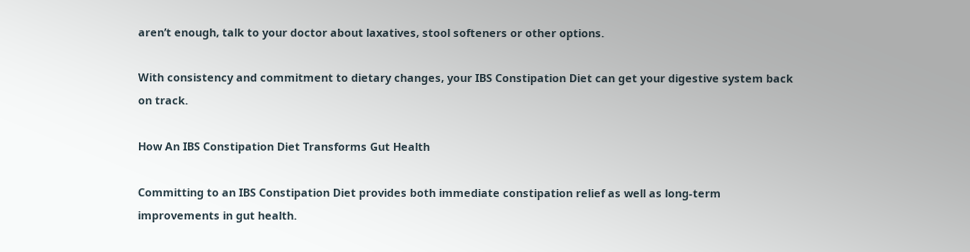aren’t enough, talk to your doctor about laxatives, stool softeners or other options.

With consistency and commitment to dietary changes, your IBS Constipation Diet can get your digestive system back on track.

How An IBS Constipation Diet Transforms Gut Health

Committing to an IBS Constipation Diet provides both immediate constipation relief as well as long-term improvements in gut health.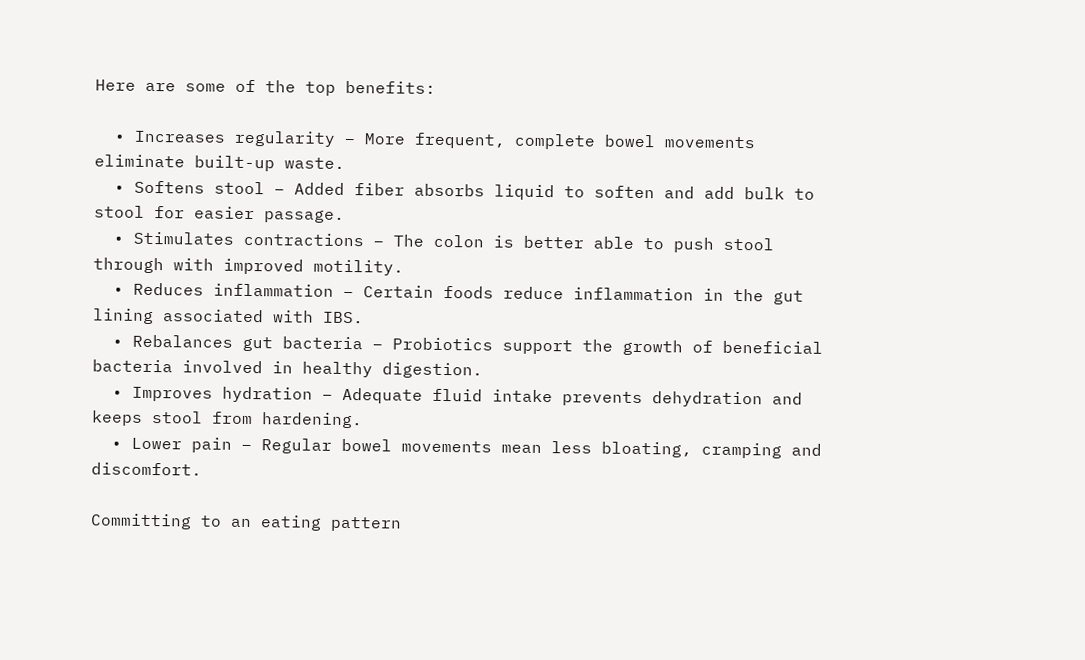Here are some of the top benefits:

  • Increases regularity – More frequent, complete bowel movements eliminate built-up waste.
  • Softens stool – Added fiber absorbs liquid to soften and add bulk to stool for easier passage.
  • Stimulates contractions – The colon is better able to push stool through with improved motility.
  • Reduces inflammation – Certain foods reduce inflammation in the gut lining associated with IBS.
  • Rebalances gut bacteria – Probiotics support the growth of beneficial bacteria involved in healthy digestion.
  • Improves hydration – Adequate fluid intake prevents dehydration and keeps stool from hardening.
  • Lower pain – Regular bowel movements mean less bloating, cramping and discomfort.

Committing to an eating pattern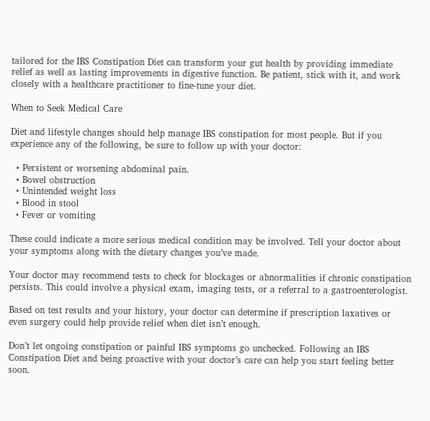tailored for the IBS Constipation Diet can transform your gut health by providing immediate relief as well as lasting improvements in digestive function. Be patient, stick with it, and work closely with a healthcare practitioner to fine-tune your diet.

When to Seek Medical Care

Diet and lifestyle changes should help manage IBS constipation for most people. But if you experience any of the following, be sure to follow up with your doctor:

  • Persistent or worsening abdominal pain.
  • Bowel obstruction
  • Unintended weight loss
  • Blood in stool
  • Fever or vomiting

These could indicate a more serious medical condition may be involved. Tell your doctor about your symptoms along with the dietary changes you’ve made.

Your doctor may recommend tests to check for blockages or abnormalities if chronic constipation persists. This could involve a physical exam, imaging tests, or a referral to a gastroenterologist.

Based on test results and your history, your doctor can determine if prescription laxatives or even surgery could help provide relief when diet isn’t enough.

Don’t let ongoing constipation or painful IBS symptoms go unchecked. Following an IBS Constipation Diet and being proactive with your doctor’s care can help you start feeling better soon.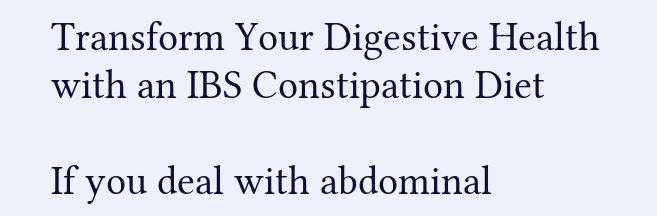Transform Your Digestive Health with an IBS Constipation Diet

If you deal with abdominal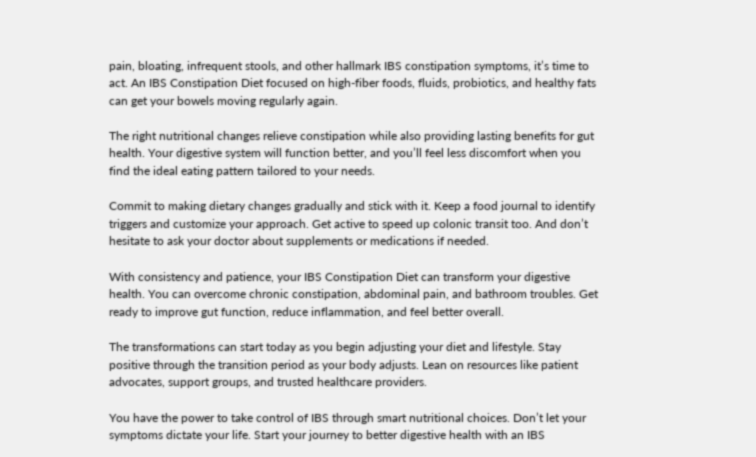pain, bloating, infrequent stools, and other hallmark IBS constipation symptoms, it’s time to act. An IBS Constipation Diet focused on high-fiber foods, fluids, probiotics, and healthy fats can get your bowels moving regularly again.

The right nutritional changes relieve constipation while also providing lasting benefits for gut health. Your digestive system will function better, and you’ll feel less discomfort when you find the ideal eating pattern tailored to your needs.

Commit to making dietary changes gradually and stick with it. Keep a food journal to identify triggers and customize your approach. Get active to speed up colonic transit too. And don’t hesitate to ask your doctor about supplements or medications if needed.

With consistency and patience, your IBS Constipation Diet can transform your digestive health. You can overcome chronic constipation, abdominal pain, and bathroom troubles. Get ready to improve gut function, reduce inflammation, and feel better overall.

The transformations can start today as you begin adjusting your diet and lifestyle. Stay positive through the transition period as your body adjusts. Lean on resources like patient advocates, support groups, and trusted healthcare providers.

You have the power to take control of IBS through smart nutritional choices. Don’t let your symptoms dictate your life. Start your journey to better digestive health with an IBS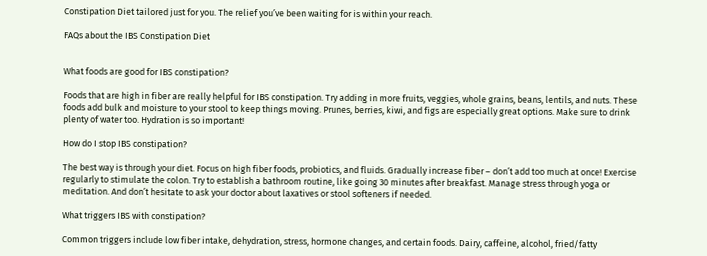Constipation Diet tailored just for you. The relief you’ve been waiting for is within your reach.

FAQs about the IBS Constipation Diet


What foods are good for IBS constipation?

Foods that are high in fiber are really helpful for IBS constipation. Try adding in more fruits, veggies, whole grains, beans, lentils, and nuts. These foods add bulk and moisture to your stool to keep things moving. Prunes, berries, kiwi, and figs are especially great options. Make sure to drink plenty of water too. Hydration is so important!

How do I stop IBS constipation?

The best way is through your diet. Focus on high fiber foods, probiotics, and fluids. Gradually increase fiber – don’t add too much at once! Exercise regularly to stimulate the colon. Try to establish a bathroom routine, like going 30 minutes after breakfast. Manage stress through yoga or meditation. And don’t hesitate to ask your doctor about laxatives or stool softeners if needed.

What triggers IBS with constipation?

Common triggers include low fiber intake, dehydration, stress, hormone changes, and certain foods. Dairy, caffeine, alcohol, fried/fatty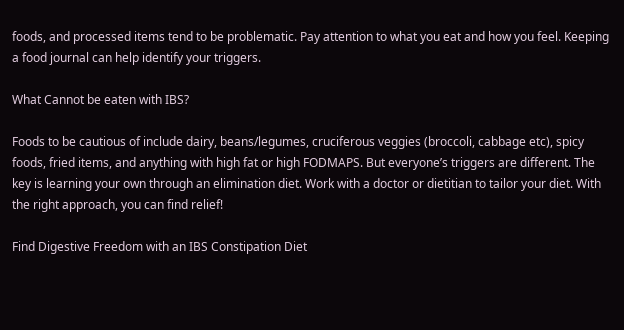foods, and processed items tend to be problematic. Pay attention to what you eat and how you feel. Keeping a food journal can help identify your triggers.

What Cannot be eaten with IBS?

Foods to be cautious of include dairy, beans/legumes, cruciferous veggies (broccoli, cabbage etc), spicy foods, fried items, and anything with high fat or high FODMAPS. But everyone’s triggers are different. The key is learning your own through an elimination diet. Work with a doctor or dietitian to tailor your diet. With the right approach, you can find relief!

Find Digestive Freedom with an IBS Constipation Diet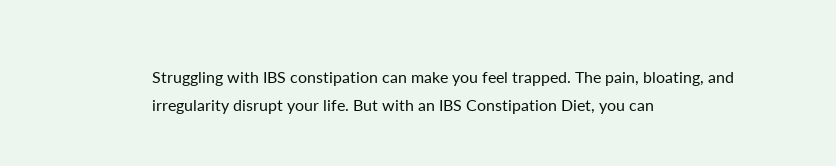Struggling with IBS constipation can make you feel trapped. The pain, bloating, and irregularity disrupt your life. But with an IBS Constipation Diet, you can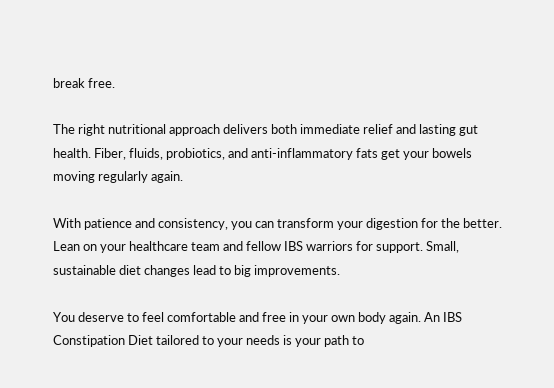break free.

The right nutritional approach delivers both immediate relief and lasting gut health. Fiber, fluids, probiotics, and anti-inflammatory fats get your bowels moving regularly again.

With patience and consistency, you can transform your digestion for the better. Lean on your healthcare team and fellow IBS warriors for support. Small, sustainable diet changes lead to big improvements.

You deserve to feel comfortable and free in your own body again. An IBS Constipation Diet tailored to your needs is your path to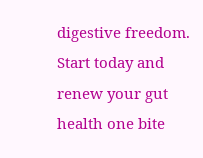digestive freedom. Start today and renew your gut health one bite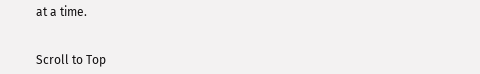at a time.


Scroll to Top